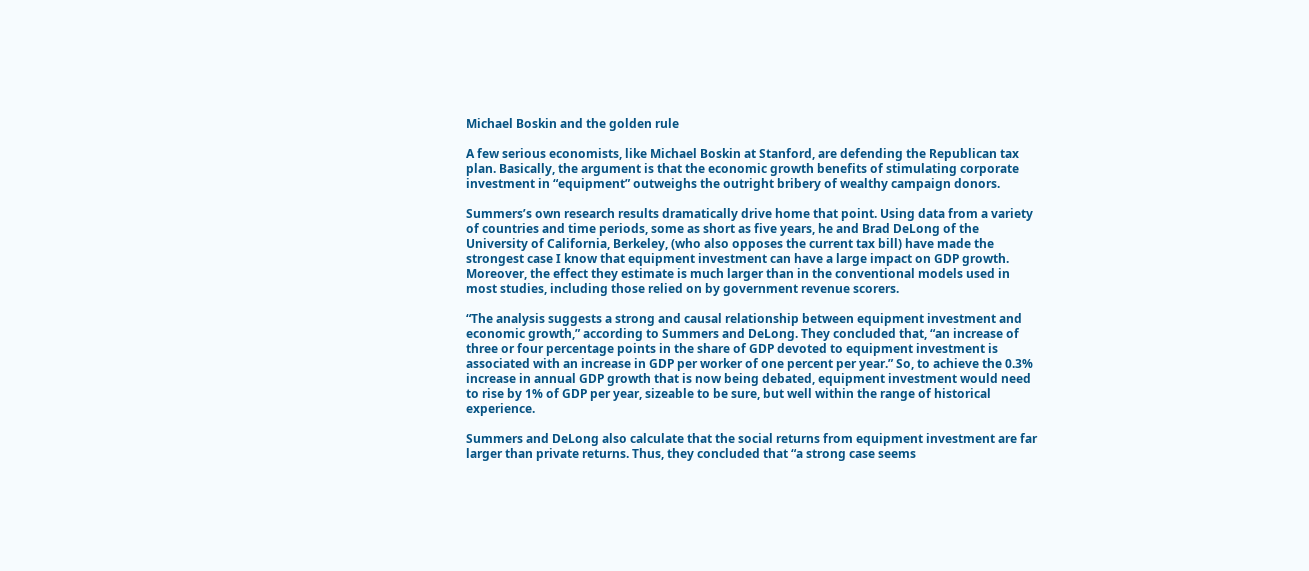Michael Boskin and the golden rule

A few serious economists, like Michael Boskin at Stanford, are defending the Republican tax plan. Basically, the argument is that the economic growth benefits of stimulating corporate investment in “equipment” outweighs the outright bribery of wealthy campaign donors.

Summers’s own research results dramatically drive home that point. Using data from a variety of countries and time periods, some as short as five years, he and Brad DeLong of the University of California, Berkeley, (who also opposes the current tax bill) have made the strongest case I know that equipment investment can have a large impact on GDP growth. Moreover, the effect they estimate is much larger than in the conventional models used in most studies, including those relied on by government revenue scorers.

“The analysis suggests a strong and causal relationship between equipment investment and economic growth,” according to Summers and DeLong. They concluded that, “an increase of three or four percentage points in the share of GDP devoted to equipment investment is associated with an increase in GDP per worker of one percent per year.” So, to achieve the 0.3% increase in annual GDP growth that is now being debated, equipment investment would need to rise by 1% of GDP per year, sizeable to be sure, but well within the range of historical experience.

Summers and DeLong also calculate that the social returns from equipment investment are far larger than private returns. Thus, they concluded that “a strong case seems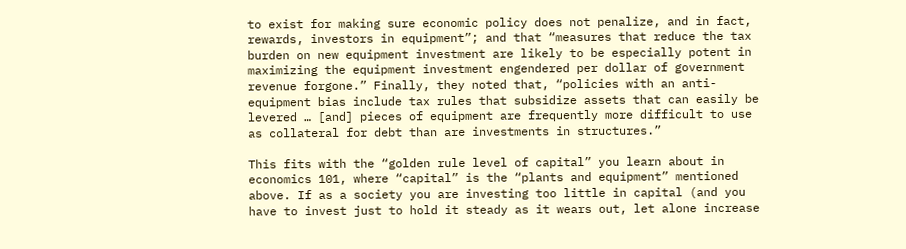to exist for making sure economic policy does not penalize, and in fact, rewards, investors in equipment”; and that “measures that reduce the tax burden on new equipment investment are likely to be especially potent in maximizing the equipment investment engendered per dollar of government revenue forgone.” Finally, they noted that, “policies with an anti-equipment bias include tax rules that subsidize assets that can easily be levered … [and] pieces of equipment are frequently more difficult to use as collateral for debt than are investments in structures.”

This fits with the “golden rule level of capital” you learn about in economics 101, where “capital” is the “plants and equipment” mentioned above. If as a society you are investing too little in capital (and you have to invest just to hold it steady as it wears out, let alone increase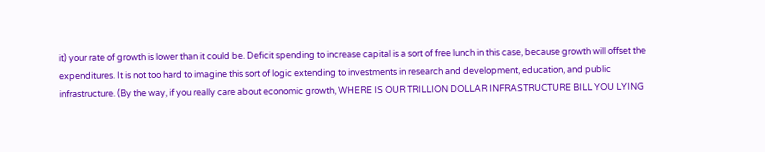it) your rate of growth is lower than it could be. Deficit spending to increase capital is a sort of free lunch in this case, because growth will offset the expenditures. It is not too hard to imagine this sort of logic extending to investments in research and development, education, and public infrastructure. (By the way, if you really care about economic growth, WHERE IS OUR TRILLION DOLLAR INFRASTRUCTURE BILL YOU LYING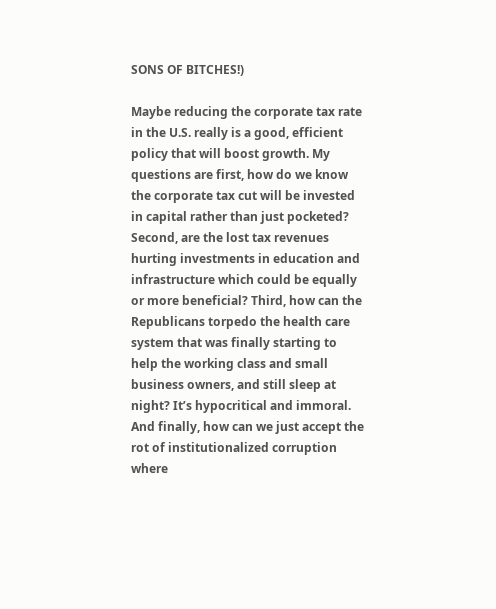SONS OF BITCHES!)

Maybe reducing the corporate tax rate in the U.S. really is a good, efficient policy that will boost growth. My questions are first, how do we know the corporate tax cut will be invested in capital rather than just pocketed? Second, are the lost tax revenues hurting investments in education and infrastructure which could be equally or more beneficial? Third, how can the Republicans torpedo the health care system that was finally starting to help the working class and small business owners, and still sleep at night? It’s hypocritical and immoral. And finally, how can we just accept the rot of institutionalized corruption where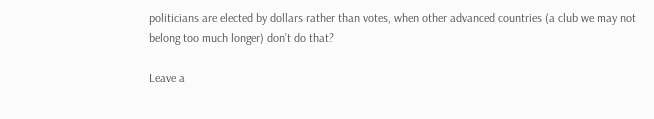politicians are elected by dollars rather than votes, when other advanced countries (a club we may not belong too much longer) don’t do that?

Leave a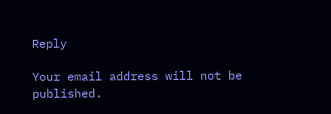Reply

Your email address will not be published.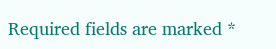Required fields are marked *